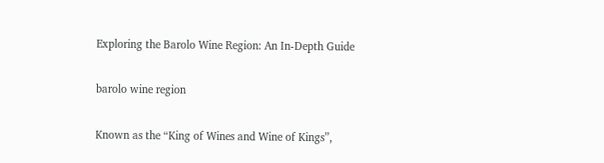Exploring the Barolo Wine Region: An In-Depth Guide

barolo wine region

Known as the “King of Wines and Wine of Kings”,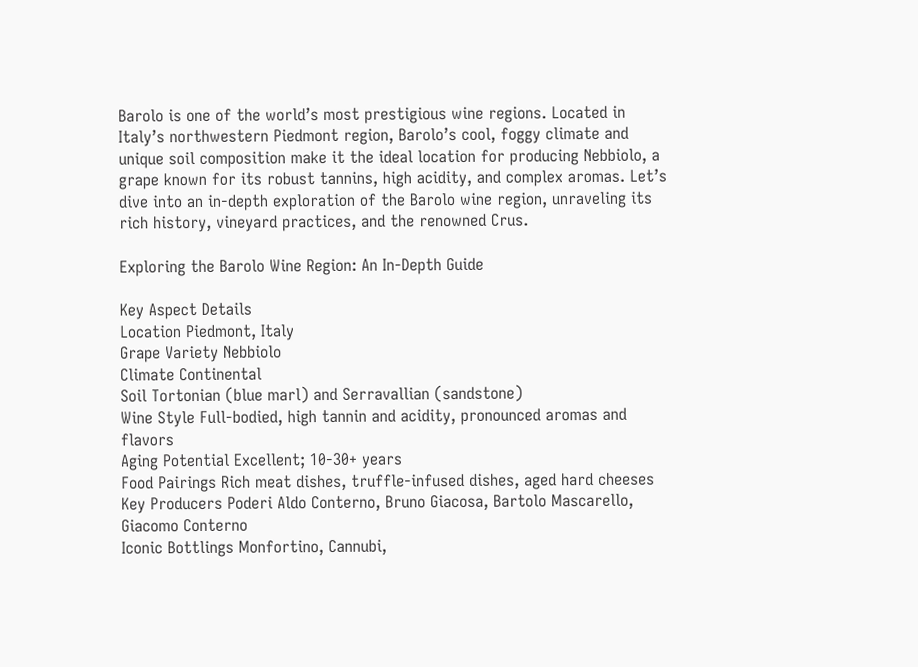Barolo is one of the world’s most prestigious wine regions. Located in Italy’s northwestern Piedmont region, Barolo’s cool, foggy climate and unique soil composition make it the ideal location for producing Nebbiolo, a grape known for its robust tannins, high acidity, and complex aromas. Let’s dive into an in-depth exploration of the Barolo wine region, unraveling its rich history, vineyard practices, and the renowned Crus.

Exploring the Barolo Wine Region: An In-Depth Guide

Key Aspect Details
Location Piedmont, Italy
Grape Variety Nebbiolo
Climate Continental
Soil Tortonian (blue marl) and Serravallian (sandstone)
Wine Style Full-bodied, high tannin and acidity, pronounced aromas and flavors
Aging Potential Excellent; 10-30+ years
Food Pairings Rich meat dishes, truffle-infused dishes, aged hard cheeses
Key Producers Poderi Aldo Conterno, Bruno Giacosa, Bartolo Mascarello, Giacomo Conterno
Iconic Bottlings Monfortino, Cannubi,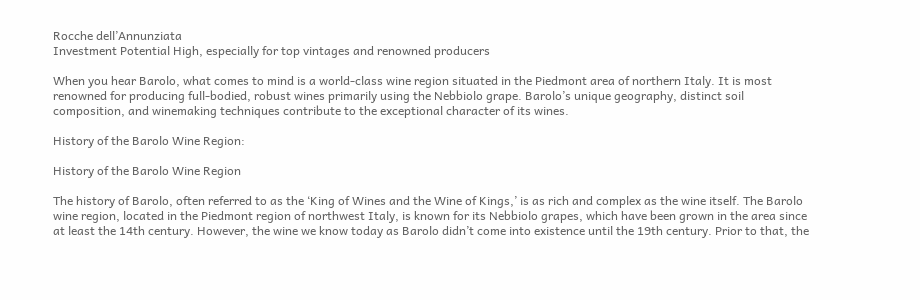Rocche dell’Annunziata
Investment Potential High, especially for top vintages and renowned producers

When you hear Barolo, what comes to mind is a world-class wine region situated in the Piedmont area of northern Italy. It is most renowned for producing full-bodied, robust wines primarily using the Nebbiolo grape. Barolo’s unique geography, distinct soil composition, and winemaking techniques contribute to the exceptional character of its wines.

History of the Barolo Wine Region:

History of the Barolo Wine Region

The history of Barolo, often referred to as the ‘King of Wines and the Wine of Kings,’ is as rich and complex as the wine itself. The Barolo wine region, located in the Piedmont region of northwest Italy, is known for its Nebbiolo grapes, which have been grown in the area since at least the 14th century. However, the wine we know today as Barolo didn’t come into existence until the 19th century. Prior to that, the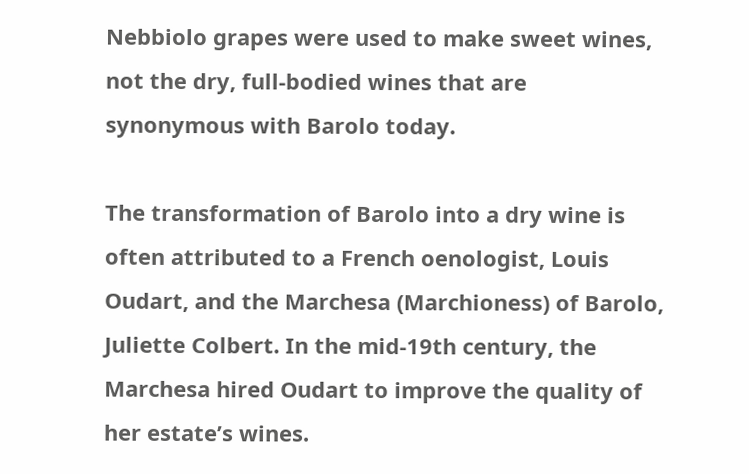Nebbiolo grapes were used to make sweet wines, not the dry, full-bodied wines that are synonymous with Barolo today.

The transformation of Barolo into a dry wine is often attributed to a French oenologist, Louis Oudart, and the Marchesa (Marchioness) of Barolo, Juliette Colbert. In the mid-19th century, the Marchesa hired Oudart to improve the quality of her estate’s wines.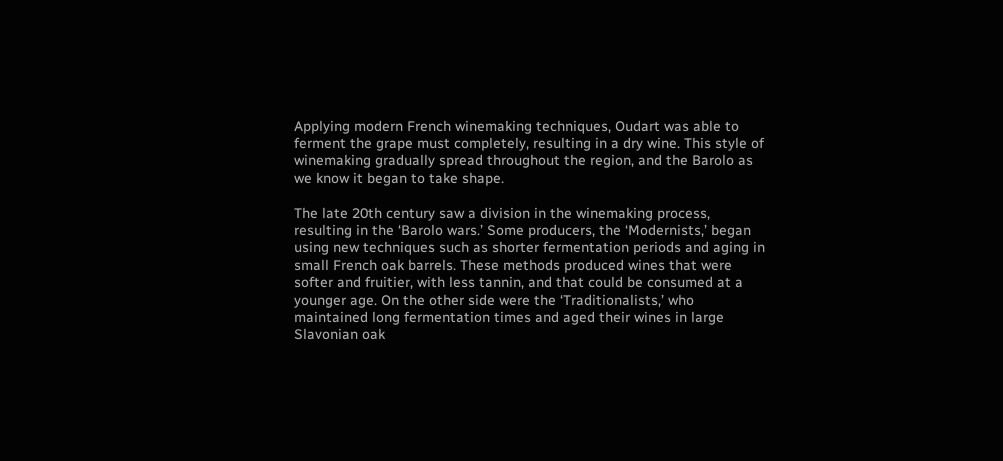Applying modern French winemaking techniques, Oudart was able to ferment the grape must completely, resulting in a dry wine. This style of winemaking gradually spread throughout the region, and the Barolo as we know it began to take shape.

The late 20th century saw a division in the winemaking process, resulting in the ‘Barolo wars.’ Some producers, the ‘Modernists,’ began using new techniques such as shorter fermentation periods and aging in small French oak barrels. These methods produced wines that were softer and fruitier, with less tannin, and that could be consumed at a younger age. On the other side were the ‘Traditionalists,’ who maintained long fermentation times and aged their wines in large Slavonian oak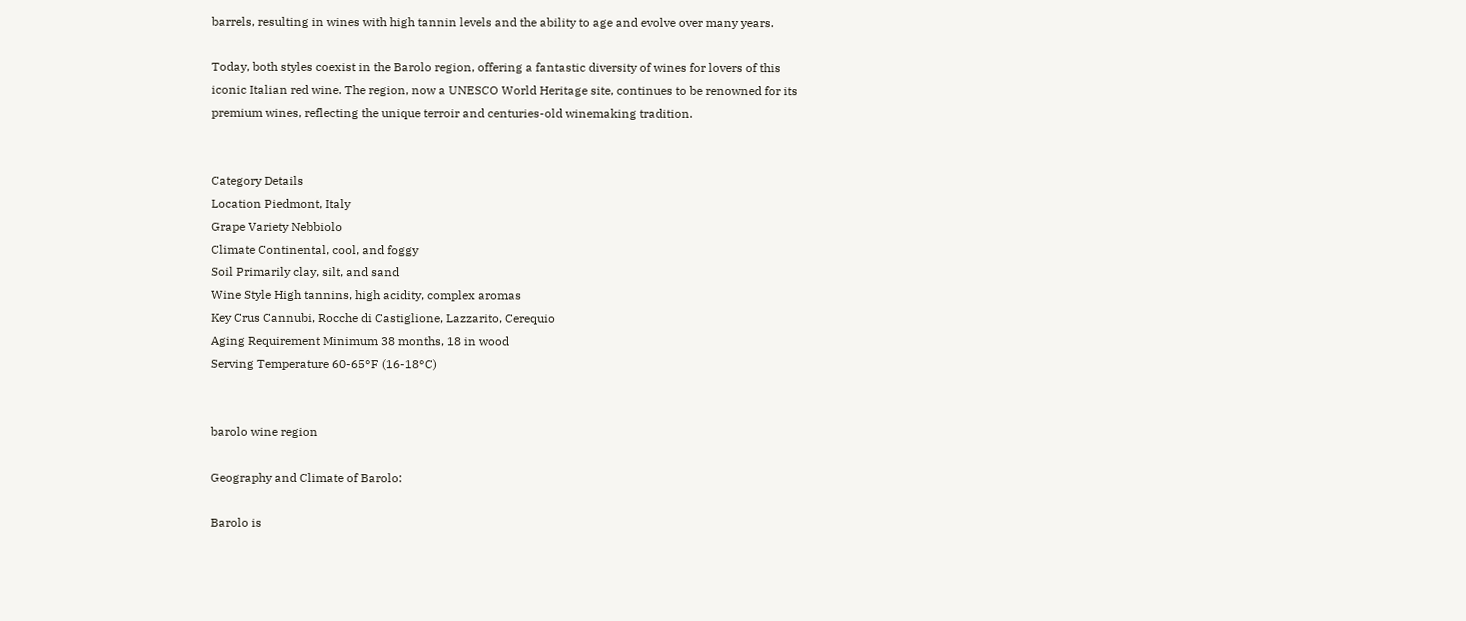barrels, resulting in wines with high tannin levels and the ability to age and evolve over many years.

Today, both styles coexist in the Barolo region, offering a fantastic diversity of wines for lovers of this iconic Italian red wine. The region, now a UNESCO World Heritage site, continues to be renowned for its premium wines, reflecting the unique terroir and centuries-old winemaking tradition.


Category Details
Location Piedmont, Italy
Grape Variety Nebbiolo
Climate Continental, cool, and foggy
Soil Primarily clay, silt, and sand
Wine Style High tannins, high acidity, complex aromas
Key Crus Cannubi, Rocche di Castiglione, Lazzarito, Cerequio
Aging Requirement Minimum 38 months, 18 in wood
Serving Temperature 60-65°F (16-18°C)


barolo wine region

Geography and Climate of Barolo:

Barolo is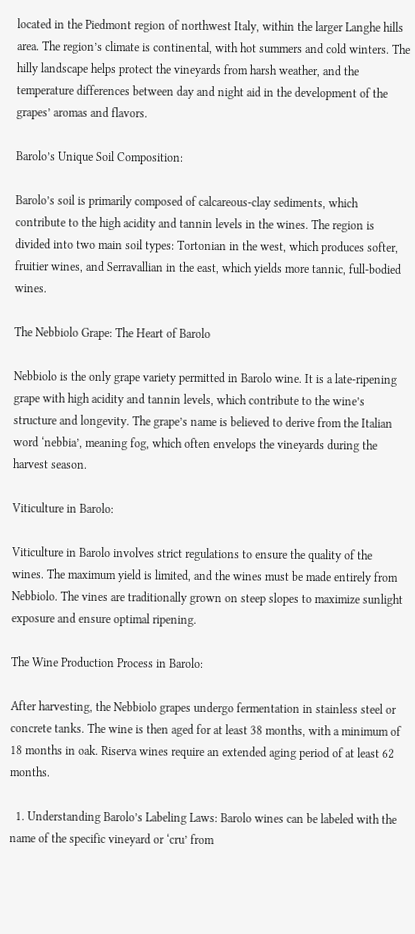located in the Piedmont region of northwest Italy, within the larger Langhe hills area. The region’s climate is continental, with hot summers and cold winters. The hilly landscape helps protect the vineyards from harsh weather, and the temperature differences between day and night aid in the development of the grapes’ aromas and flavors.

Barolo’s Unique Soil Composition:

Barolo’s soil is primarily composed of calcareous-clay sediments, which contribute to the high acidity and tannin levels in the wines. The region is divided into two main soil types: Tortonian in the west, which produces softer, fruitier wines, and Serravallian in the east, which yields more tannic, full-bodied wines.

The Nebbiolo Grape: The Heart of Barolo

Nebbiolo is the only grape variety permitted in Barolo wine. It is a late-ripening grape with high acidity and tannin levels, which contribute to the wine’s structure and longevity. The grape’s name is believed to derive from the Italian word ‘nebbia’, meaning fog, which often envelops the vineyards during the harvest season.

Viticulture in Barolo:

Viticulture in Barolo involves strict regulations to ensure the quality of the wines. The maximum yield is limited, and the wines must be made entirely from Nebbiolo. The vines are traditionally grown on steep slopes to maximize sunlight exposure and ensure optimal ripening.

The Wine Production Process in Barolo:

After harvesting, the Nebbiolo grapes undergo fermentation in stainless steel or concrete tanks. The wine is then aged for at least 38 months, with a minimum of 18 months in oak. Riserva wines require an extended aging period of at least 62 months.

  1. Understanding Barolo’s Labeling Laws: Barolo wines can be labeled with the name of the specific vineyard or ‘cru’ from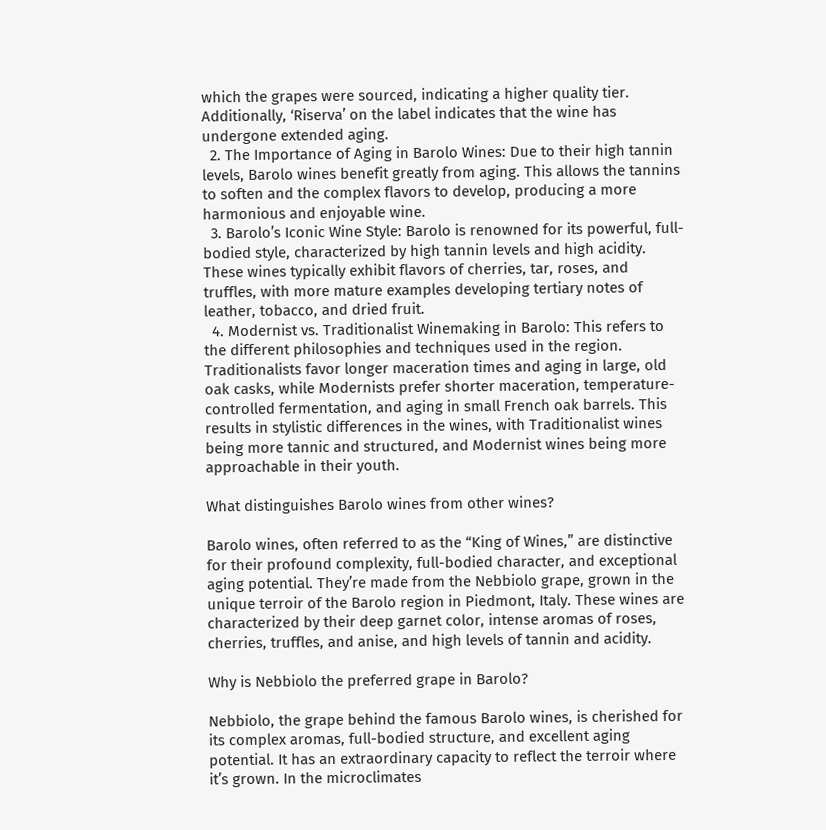which the grapes were sourced, indicating a higher quality tier. Additionally, ‘Riserva’ on the label indicates that the wine has undergone extended aging.
  2. The Importance of Aging in Barolo Wines: Due to their high tannin levels, Barolo wines benefit greatly from aging. This allows the tannins to soften and the complex flavors to develop, producing a more harmonious and enjoyable wine.
  3. Barolo’s Iconic Wine Style: Barolo is renowned for its powerful, full-bodied style, characterized by high tannin levels and high acidity. These wines typically exhibit flavors of cherries, tar, roses, and truffles, with more mature examples developing tertiary notes of leather, tobacco, and dried fruit.
  4. Modernist vs. Traditionalist Winemaking in Barolo: This refers to the different philosophies and techniques used in the region. Traditionalists favor longer maceration times and aging in large, old oak casks, while Modernists prefer shorter maceration, temperature-controlled fermentation, and aging in small French oak barrels. This results in stylistic differences in the wines, with Traditionalist wines being more tannic and structured, and Modernist wines being more approachable in their youth.

What distinguishes Barolo wines from other wines?

Barolo wines, often referred to as the “King of Wines,” are distinctive for their profound complexity, full-bodied character, and exceptional aging potential. They’re made from the Nebbiolo grape, grown in the unique terroir of the Barolo region in Piedmont, Italy. These wines are characterized by their deep garnet color, intense aromas of roses, cherries, truffles, and anise, and high levels of tannin and acidity.

Why is Nebbiolo the preferred grape in Barolo?

Nebbiolo, the grape behind the famous Barolo wines, is cherished for its complex aromas, full-bodied structure, and excellent aging potential. It has an extraordinary capacity to reflect the terroir where it’s grown. In the microclimates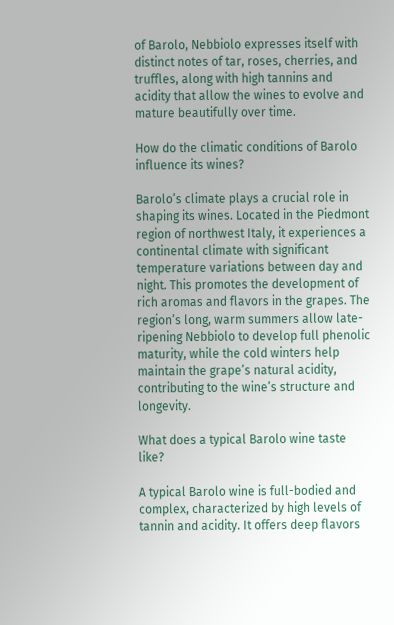of Barolo, Nebbiolo expresses itself with distinct notes of tar, roses, cherries, and truffles, along with high tannins and acidity that allow the wines to evolve and mature beautifully over time.

How do the climatic conditions of Barolo influence its wines?

Barolo’s climate plays a crucial role in shaping its wines. Located in the Piedmont region of northwest Italy, it experiences a continental climate with significant temperature variations between day and night. This promotes the development of rich aromas and flavors in the grapes. The region’s long, warm summers allow late-ripening Nebbiolo to develop full phenolic maturity, while the cold winters help maintain the grape’s natural acidity, contributing to the wine’s structure and longevity.

What does a typical Barolo wine taste like?

A typical Barolo wine is full-bodied and complex, characterized by high levels of tannin and acidity. It offers deep flavors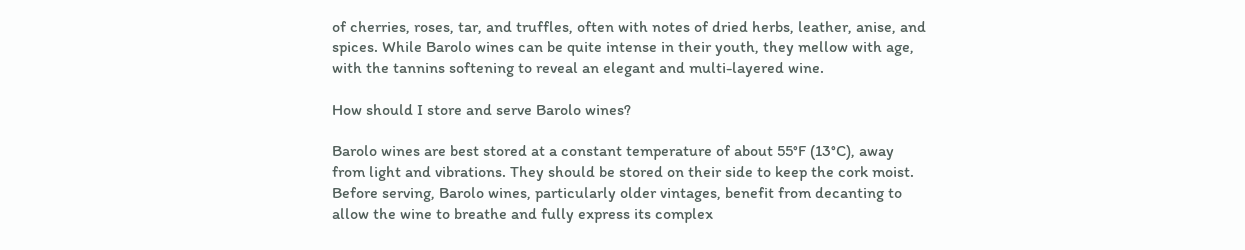of cherries, roses, tar, and truffles, often with notes of dried herbs, leather, anise, and spices. While Barolo wines can be quite intense in their youth, they mellow with age, with the tannins softening to reveal an elegant and multi-layered wine.

How should I store and serve Barolo wines?

Barolo wines are best stored at a constant temperature of about 55°F (13°C), away from light and vibrations. They should be stored on their side to keep the cork moist. Before serving, Barolo wines, particularly older vintages, benefit from decanting to allow the wine to breathe and fully express its complex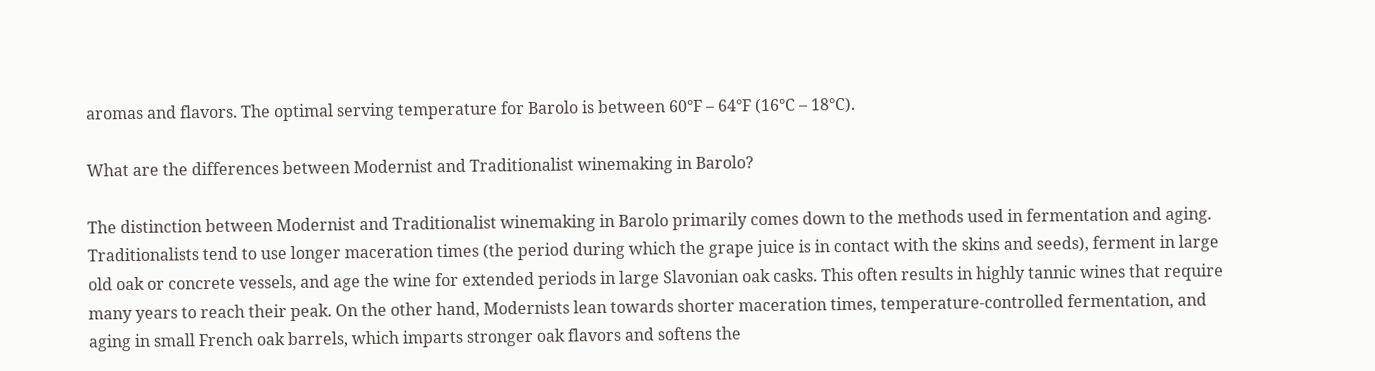aromas and flavors. The optimal serving temperature for Barolo is between 60°F – 64°F (16°C – 18°C).

What are the differences between Modernist and Traditionalist winemaking in Barolo?

The distinction between Modernist and Traditionalist winemaking in Barolo primarily comes down to the methods used in fermentation and aging. Traditionalists tend to use longer maceration times (the period during which the grape juice is in contact with the skins and seeds), ferment in large old oak or concrete vessels, and age the wine for extended periods in large Slavonian oak casks. This often results in highly tannic wines that require many years to reach their peak. On the other hand, Modernists lean towards shorter maceration times, temperature-controlled fermentation, and aging in small French oak barrels, which imparts stronger oak flavors and softens the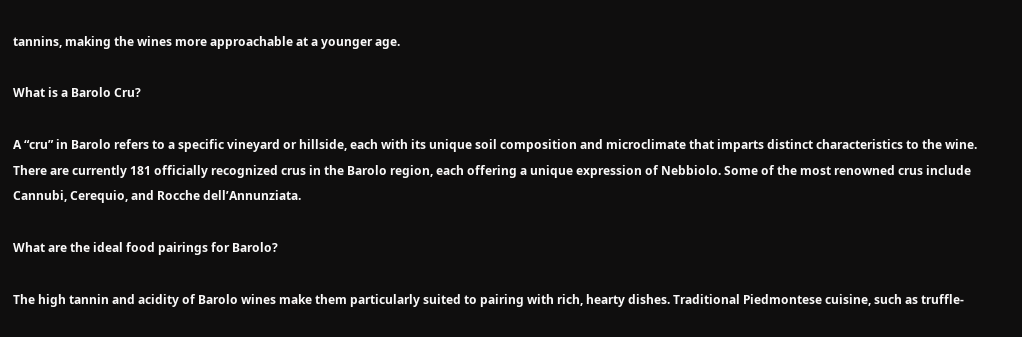tannins, making the wines more approachable at a younger age.

What is a Barolo Cru?

A “cru” in Barolo refers to a specific vineyard or hillside, each with its unique soil composition and microclimate that imparts distinct characteristics to the wine. There are currently 181 officially recognized crus in the Barolo region, each offering a unique expression of Nebbiolo. Some of the most renowned crus include Cannubi, Cerequio, and Rocche dell’Annunziata.

What are the ideal food pairings for Barolo?

The high tannin and acidity of Barolo wines make them particularly suited to pairing with rich, hearty dishes. Traditional Piedmontese cuisine, such as truffle-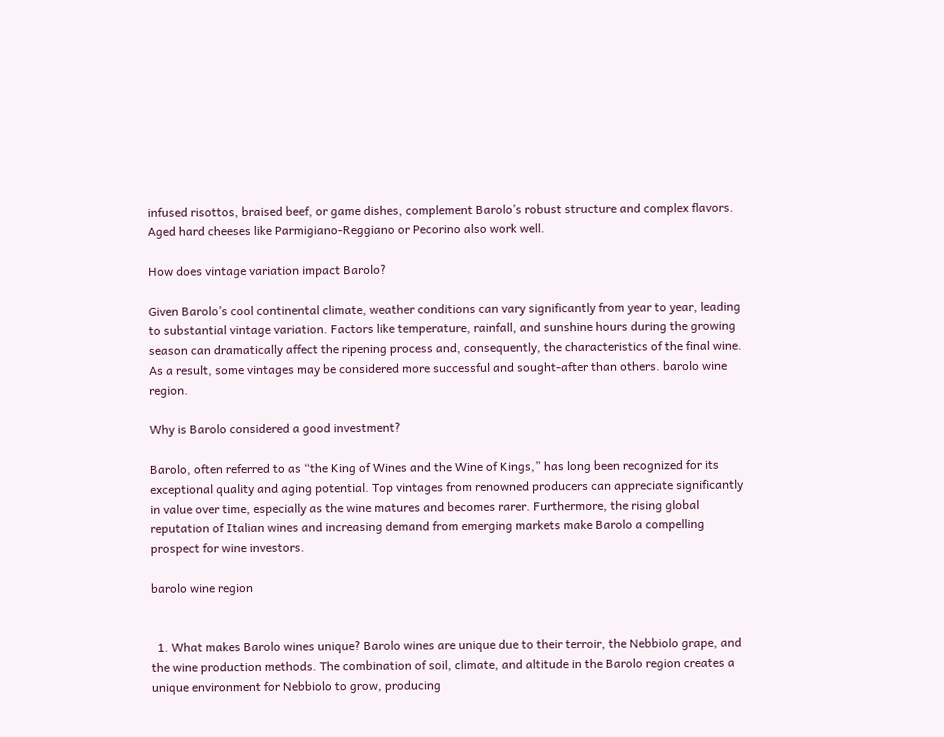infused risottos, braised beef, or game dishes, complement Barolo’s robust structure and complex flavors. Aged hard cheeses like Parmigiano-Reggiano or Pecorino also work well.

How does vintage variation impact Barolo?

Given Barolo’s cool continental climate, weather conditions can vary significantly from year to year, leading to substantial vintage variation. Factors like temperature, rainfall, and sunshine hours during the growing season can dramatically affect the ripening process and, consequently, the characteristics of the final wine. As a result, some vintages may be considered more successful and sought-after than others. barolo wine region.

Why is Barolo considered a good investment?

Barolo, often referred to as “the King of Wines and the Wine of Kings,” has long been recognized for its exceptional quality and aging potential. Top vintages from renowned producers can appreciate significantly in value over time, especially as the wine matures and becomes rarer. Furthermore, the rising global reputation of Italian wines and increasing demand from emerging markets make Barolo a compelling prospect for wine investors.

barolo wine region


  1. What makes Barolo wines unique? Barolo wines are unique due to their terroir, the Nebbiolo grape, and the wine production methods. The combination of soil, climate, and altitude in the Barolo region creates a unique environment for Nebbiolo to grow, producing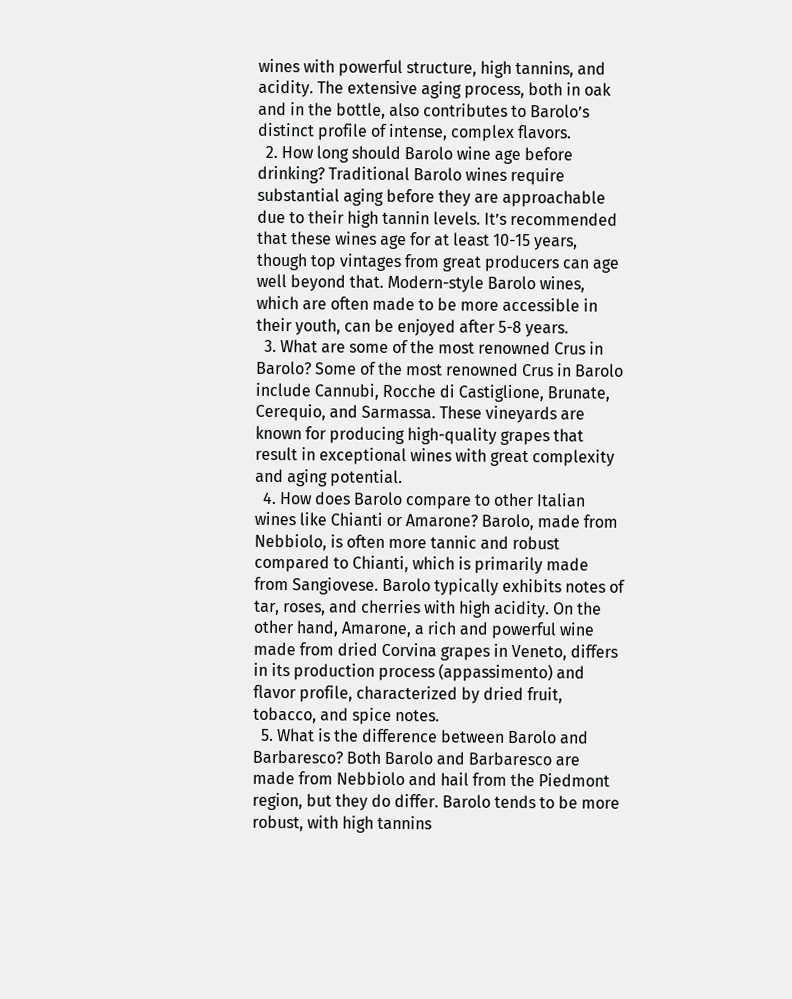wines with powerful structure, high tannins, and acidity. The extensive aging process, both in oak and in the bottle, also contributes to Barolo’s distinct profile of intense, complex flavors.
  2. How long should Barolo wine age before drinking? Traditional Barolo wines require substantial aging before they are approachable due to their high tannin levels. It’s recommended that these wines age for at least 10-15 years, though top vintages from great producers can age well beyond that. Modern-style Barolo wines, which are often made to be more accessible in their youth, can be enjoyed after 5-8 years.
  3. What are some of the most renowned Crus in Barolo? Some of the most renowned Crus in Barolo include Cannubi, Rocche di Castiglione, Brunate, Cerequio, and Sarmassa. These vineyards are known for producing high-quality grapes that result in exceptional wines with great complexity and aging potential.
  4. How does Barolo compare to other Italian wines like Chianti or Amarone? Barolo, made from Nebbiolo, is often more tannic and robust compared to Chianti, which is primarily made from Sangiovese. Barolo typically exhibits notes of tar, roses, and cherries with high acidity. On the other hand, Amarone, a rich and powerful wine made from dried Corvina grapes in Veneto, differs in its production process (appassimento) and flavor profile, characterized by dried fruit, tobacco, and spice notes.
  5. What is the difference between Barolo and Barbaresco? Both Barolo and Barbaresco are made from Nebbiolo and hail from the Piedmont region, but they do differ. Barolo tends to be more robust, with high tannins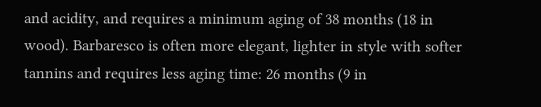and acidity, and requires a minimum aging of 38 months (18 in wood). Barbaresco is often more elegant, lighter in style with softer tannins and requires less aging time: 26 months (9 in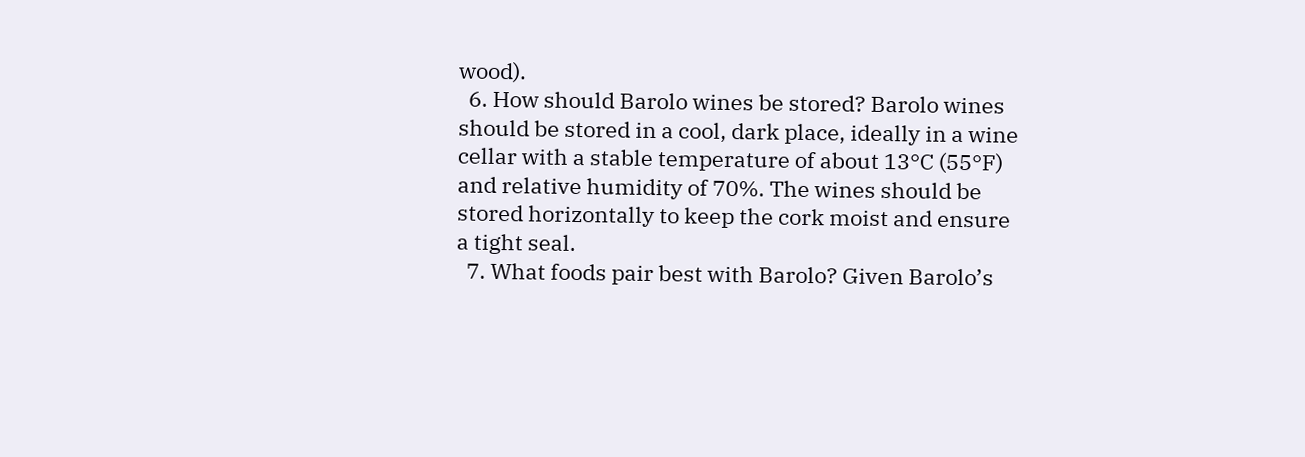wood).
  6. How should Barolo wines be stored? Barolo wines should be stored in a cool, dark place, ideally in a wine cellar with a stable temperature of about 13°C (55°F) and relative humidity of 70%. The wines should be stored horizontally to keep the cork moist and ensure a tight seal.
  7. What foods pair best with Barolo? Given Barolo’s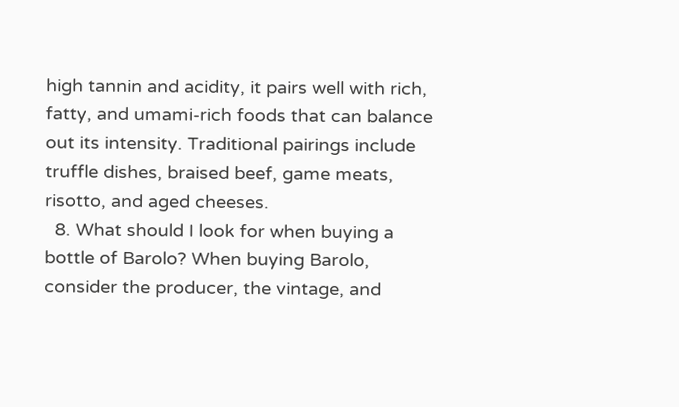high tannin and acidity, it pairs well with rich, fatty, and umami-rich foods that can balance out its intensity. Traditional pairings include truffle dishes, braised beef, game meats, risotto, and aged cheeses.
  8. What should I look for when buying a bottle of Barolo? When buying Barolo, consider the producer, the vintage, and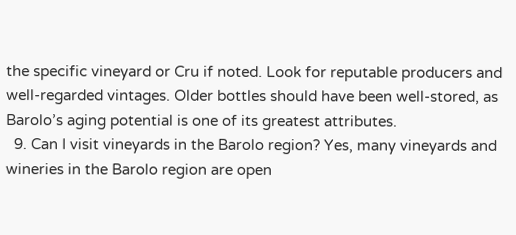the specific vineyard or Cru if noted. Look for reputable producers and well-regarded vintages. Older bottles should have been well-stored, as Barolo’s aging potential is one of its greatest attributes.
  9. Can I visit vineyards in the Barolo region? Yes, many vineyards and wineries in the Barolo region are open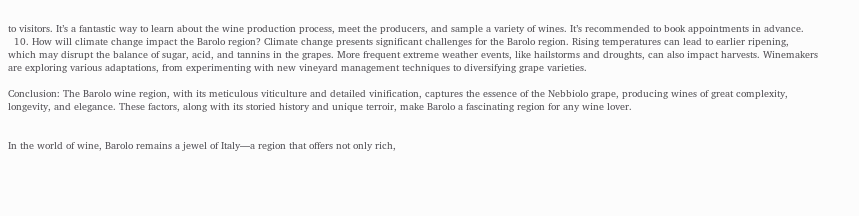to visitors. It’s a fantastic way to learn about the wine production process, meet the producers, and sample a variety of wines. It’s recommended to book appointments in advance.
  10. How will climate change impact the Barolo region? Climate change presents significant challenges for the Barolo region. Rising temperatures can lead to earlier ripening, which may disrupt the balance of sugar, acid, and tannins in the grapes. More frequent extreme weather events, like hailstorms and droughts, can also impact harvests. Winemakers are exploring various adaptations, from experimenting with new vineyard management techniques to diversifying grape varieties.

Conclusion: The Barolo wine region, with its meticulous viticulture and detailed vinification, captures the essence of the Nebbiolo grape, producing wines of great complexity, longevity, and elegance. These factors, along with its storied history and unique terroir, make Barolo a fascinating region for any wine lover.


In the world of wine, Barolo remains a jewel of Italy—a region that offers not only rich,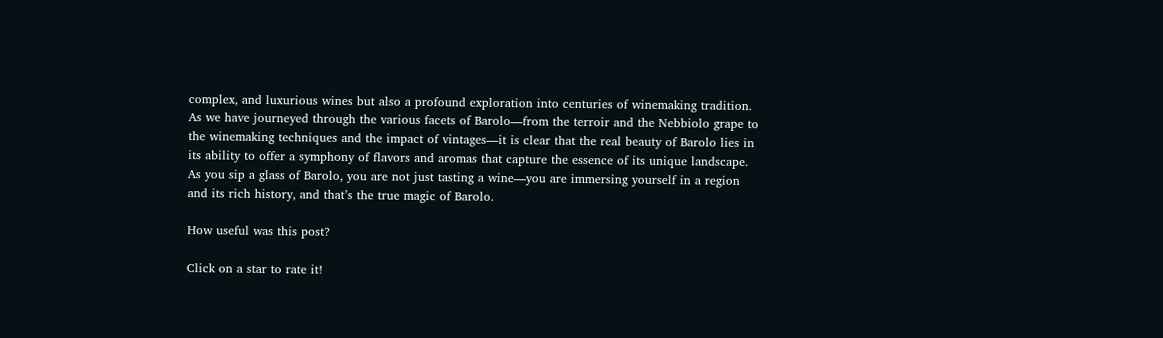complex, and luxurious wines but also a profound exploration into centuries of winemaking tradition. As we have journeyed through the various facets of Barolo—from the terroir and the Nebbiolo grape to the winemaking techniques and the impact of vintages—it is clear that the real beauty of Barolo lies in its ability to offer a symphony of flavors and aromas that capture the essence of its unique landscape. As you sip a glass of Barolo, you are not just tasting a wine—you are immersing yourself in a region and its rich history, and that’s the true magic of Barolo.

How useful was this post?

Click on a star to rate it!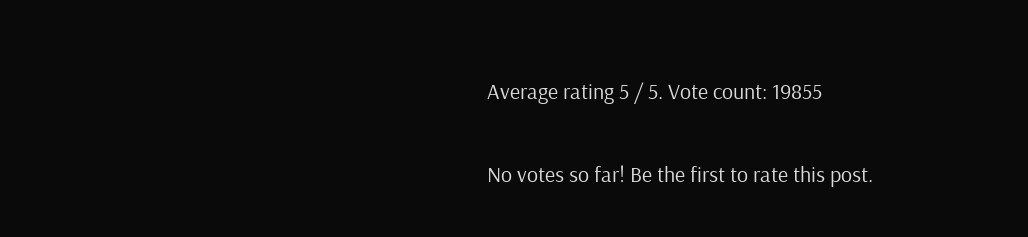Average rating 5 / 5. Vote count: 19855

No votes so far! Be the first to rate this post.